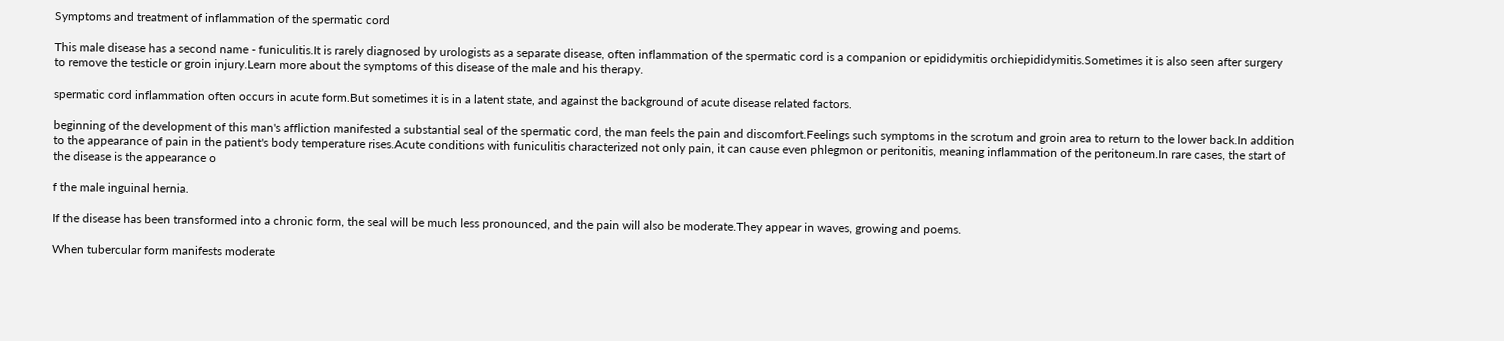Symptoms and treatment of inflammation of the spermatic cord

This male disease has a second name - funiculitis.It is rarely diagnosed by urologists as a separate disease, often inflammation of the spermatic cord is a companion or epididymitis orchiepididymitis.Sometimes it is also seen after surgery to remove the testicle or groin injury.Learn more about the symptoms of this disease of the male and his therapy.

spermatic cord inflammation often occurs in acute form.But sometimes it is in a latent state, and against the background of acute disease related factors.

beginning of the development of this man's affliction manifested a substantial seal of the spermatic cord, the man feels the pain and discomfort.Feelings such symptoms in the scrotum and groin area to return to the lower back.In addition to the appearance of pain in the patient's body temperature rises.Acute conditions with funiculitis characterized not only pain, it can cause even phlegmon or peritonitis, meaning inflammation of the peritoneum.In rare cases, the start of the disease is the appearance o

f the male inguinal hernia.

If the disease has been transformed into a chronic form, the seal will be much less pronounced, and the pain will also be moderate.They appear in waves, growing and poems.

When tubercular form manifests moderate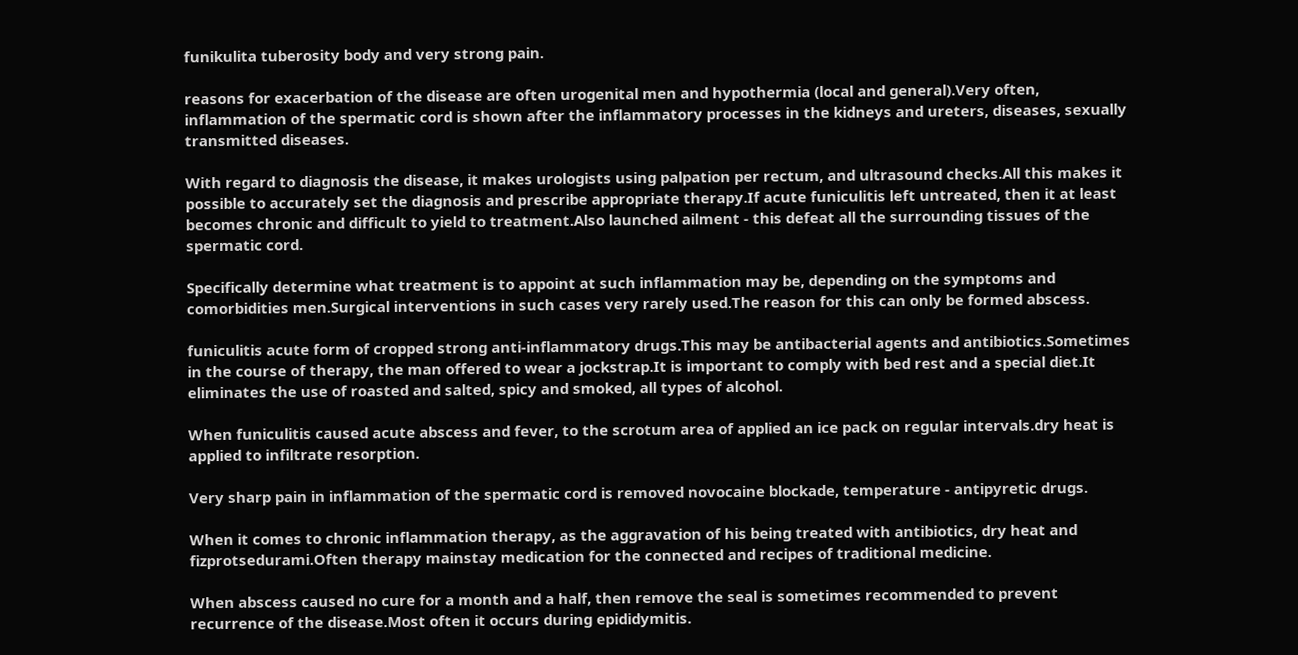funikulita tuberosity body and very strong pain.

reasons for exacerbation of the disease are often urogenital men and hypothermia (local and general).Very often, inflammation of the spermatic cord is shown after the inflammatory processes in the kidneys and ureters, diseases, sexually transmitted diseases.

With regard to diagnosis the disease, it makes urologists using palpation per rectum, and ultrasound checks.All this makes it possible to accurately set the diagnosis and prescribe appropriate therapy.If acute funiculitis left untreated, then it at least becomes chronic and difficult to yield to treatment.Also launched ailment - this defeat all the surrounding tissues of the spermatic cord.

Specifically determine what treatment is to appoint at such inflammation may be, depending on the symptoms and comorbidities men.Surgical interventions in such cases very rarely used.The reason for this can only be formed abscess.

funiculitis acute form of cropped strong anti-inflammatory drugs.This may be antibacterial agents and antibiotics.Sometimes in the course of therapy, the man offered to wear a jockstrap.It is important to comply with bed rest and a special diet.It eliminates the use of roasted and salted, spicy and smoked, all types of alcohol.

When funiculitis caused acute abscess and fever, to the scrotum area of applied an ice pack on regular intervals.dry heat is applied to infiltrate resorption.

Very sharp pain in inflammation of the spermatic cord is removed novocaine blockade, temperature - antipyretic drugs.

When it comes to chronic inflammation therapy, as the aggravation of his being treated with antibiotics, dry heat and fizprotsedurami.Often therapy mainstay medication for the connected and recipes of traditional medicine.

When abscess caused no cure for a month and a half, then remove the seal is sometimes recommended to prevent recurrence of the disease.Most often it occurs during epididymitis.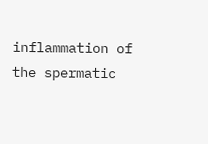inflammation of the spermatic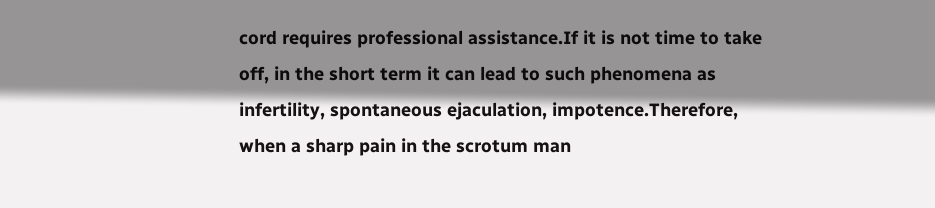cord requires professional assistance.If it is not time to take off, in the short term it can lead to such phenomena as infertility, spontaneous ejaculation, impotence.Therefore, when a sharp pain in the scrotum man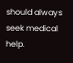should always seek medical help.